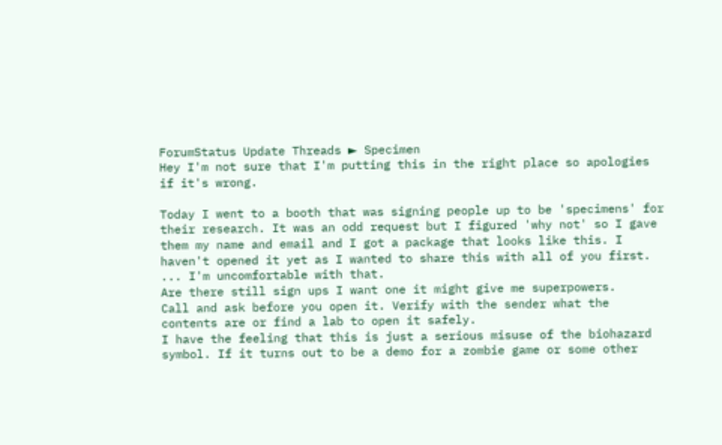ForumStatus Update Threads ► Specimen
Hey I'm not sure that I'm putting this in the right place so apologies if it's wrong.

Today I went to a booth that was signing people up to be 'specimens' for their research. It was an odd request but I figured 'why not' so I gave them my name and email and I got a package that looks like this. I haven't opened it yet as I wanted to share this with all of you first.
... I'm uncomfortable with that.
Are there still sign ups I want one it might give me superpowers.
Call and ask before you open it. Verify with the sender what the contents are or find a lab to open it safely.
I have the feeling that this is just a serious misuse of the biohazard symbol. If it turns out to be a demo for a zombie game or some other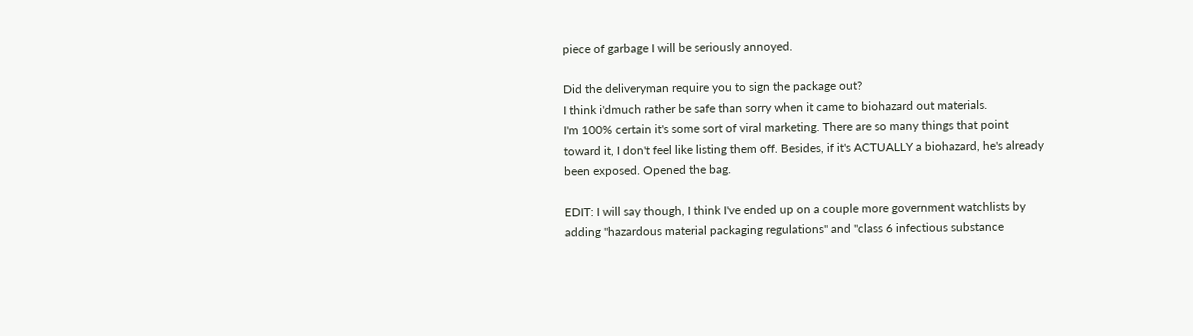piece of garbage I will be seriously annoyed.

Did the deliveryman require you to sign the package out?
I think i'dmuch rather be safe than sorry when it came to biohazard out materials.
I'm 100% certain it's some sort of viral marketing. There are so many things that point toward it, I don't feel like listing them off. Besides, if it's ACTUALLY a biohazard, he's already been exposed. Opened the bag.

EDIT: I will say though, I think I've ended up on a couple more government watchlists by adding "hazardous material packaging regulations" and "class 6 infectious substance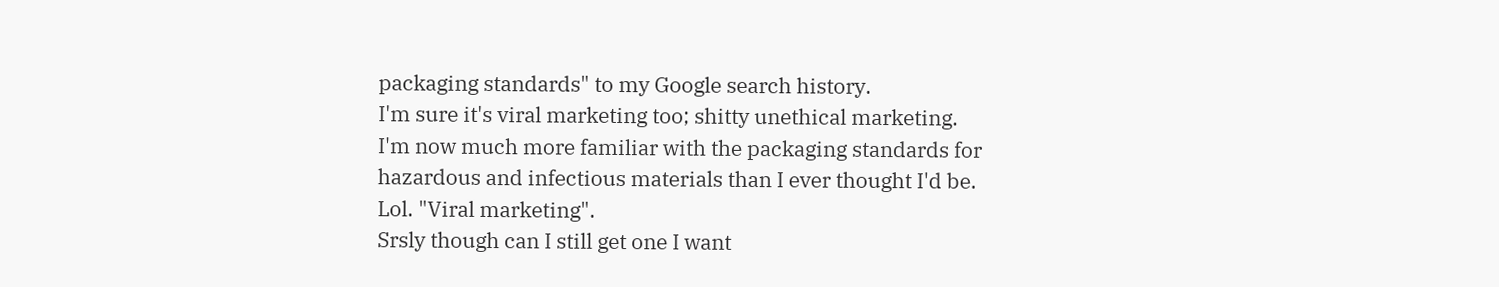packaging standards" to my Google search history.
I'm sure it's viral marketing too; shitty unethical marketing.
I'm now much more familiar with the packaging standards for hazardous and infectious materials than I ever thought I'd be.
Lol. "Viral marketing".
Srsly though can I still get one I want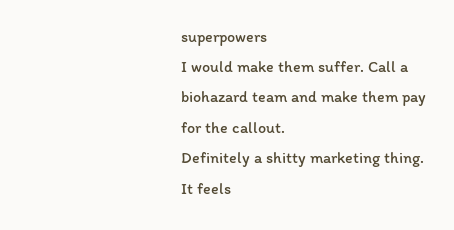superpowers
I would make them suffer. Call a biohazard team and make them pay for the callout.
Definitely a shitty marketing thing.
It feels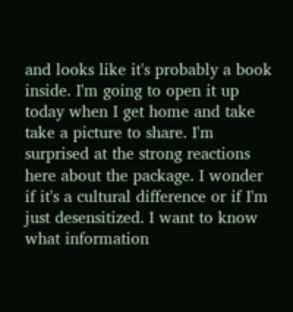and looks like it's probably a book inside. I'm going to open it up today when I get home and take take a picture to share. I'm surprised at the strong reactions here about the package. I wonder if it's a cultural difference or if I'm just desensitized. I want to know what information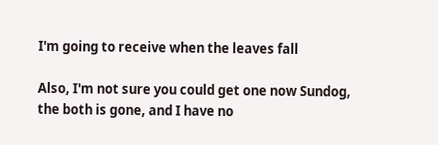I'm going to receive when the leaves fall

Also, I'm not sure you could get one now Sundog, the both is gone, and I have no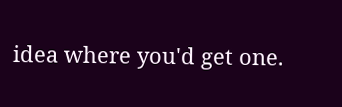idea where you'd get one.